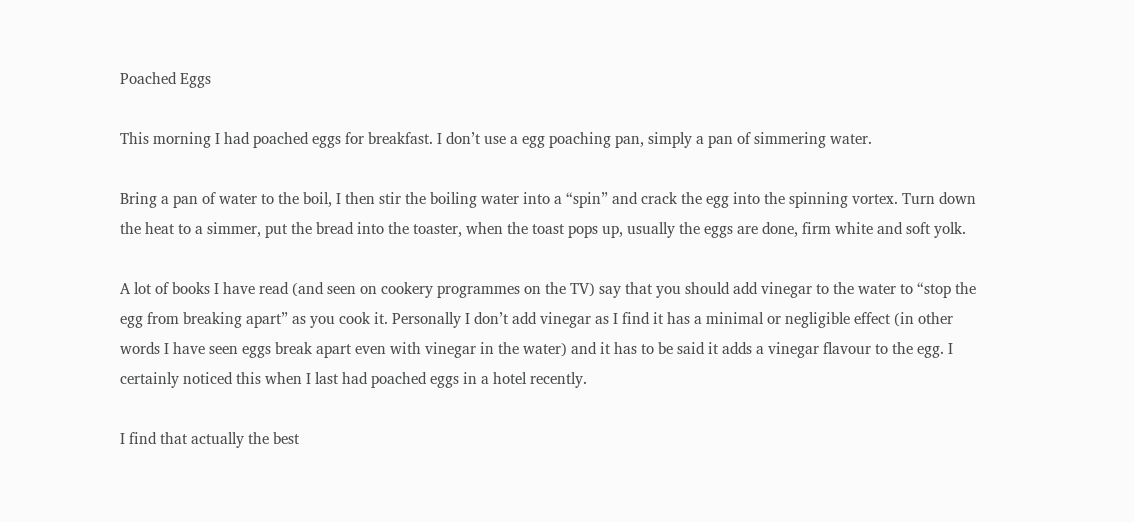Poached Eggs

This morning I had poached eggs for breakfast. I don’t use a egg poaching pan, simply a pan of simmering water.

Bring a pan of water to the boil, I then stir the boiling water into a “spin” and crack the egg into the spinning vortex. Turn down the heat to a simmer, put the bread into the toaster, when the toast pops up, usually the eggs are done, firm white and soft yolk.

A lot of books I have read (and seen on cookery programmes on the TV) say that you should add vinegar to the water to “stop the egg from breaking apart” as you cook it. Personally I don’t add vinegar as I find it has a minimal or negligible effect (in other words I have seen eggs break apart even with vinegar in the water) and it has to be said it adds a vinegar flavour to the egg. I certainly noticed this when I last had poached eggs in a hotel recently.

I find that actually the best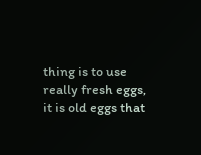thing is to use really fresh eggs, it is old eggs that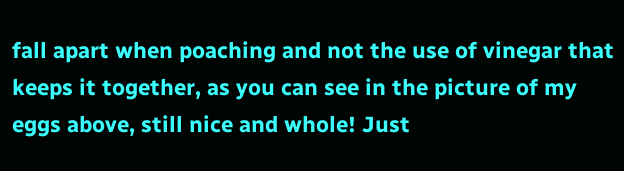fall apart when poaching and not the use of vinegar that keeps it together, as you can see in the picture of my eggs above, still nice and whole! Just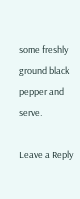some freshly ground black pepper and serve.

Leave a Reply